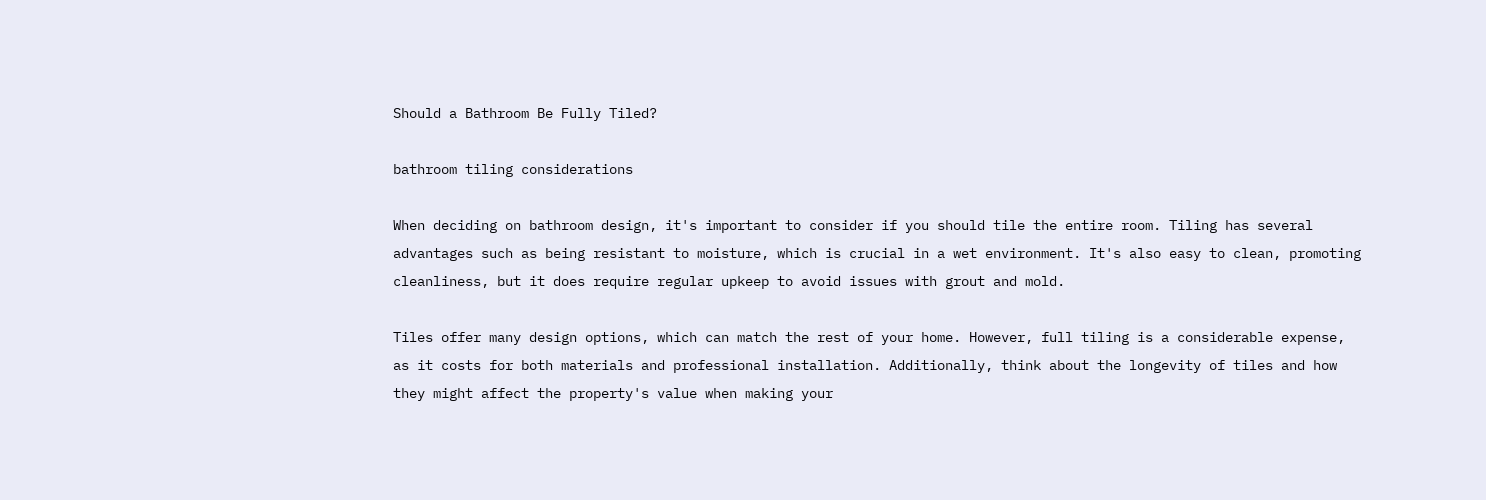Should a Bathroom Be Fully Tiled?

bathroom tiling considerations

When deciding on bathroom design, it's important to consider if you should tile the entire room. Tiling has several advantages such as being resistant to moisture, which is crucial in a wet environment. It's also easy to clean, promoting cleanliness, but it does require regular upkeep to avoid issues with grout and mold.

Tiles offer many design options, which can match the rest of your home. However, full tiling is a considerable expense, as it costs for both materials and professional installation. Additionally, think about the longevity of tiles and how they might affect the property's value when making your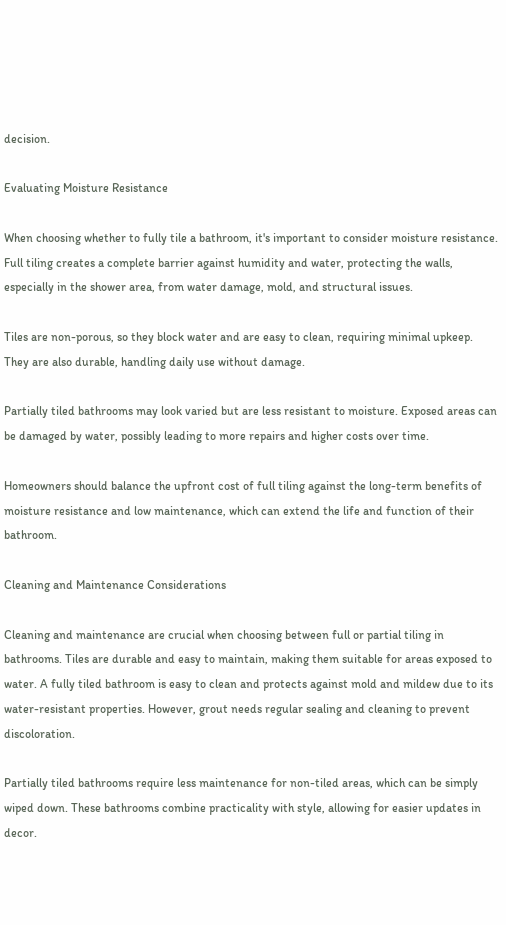decision.

Evaluating Moisture Resistance

When choosing whether to fully tile a bathroom, it's important to consider moisture resistance. Full tiling creates a complete barrier against humidity and water, protecting the walls, especially in the shower area, from water damage, mold, and structural issues.

Tiles are non-porous, so they block water and are easy to clean, requiring minimal upkeep. They are also durable, handling daily use without damage.

Partially tiled bathrooms may look varied but are less resistant to moisture. Exposed areas can be damaged by water, possibly leading to more repairs and higher costs over time.

Homeowners should balance the upfront cost of full tiling against the long-term benefits of moisture resistance and low maintenance, which can extend the life and function of their bathroom.

Cleaning and Maintenance Considerations

Cleaning and maintenance are crucial when choosing between full or partial tiling in bathrooms. Tiles are durable and easy to maintain, making them suitable for areas exposed to water. A fully tiled bathroom is easy to clean and protects against mold and mildew due to its water-resistant properties. However, grout needs regular sealing and cleaning to prevent discoloration.

Partially tiled bathrooms require less maintenance for non-tiled areas, which can be simply wiped down. These bathrooms combine practicality with style, allowing for easier updates in decor.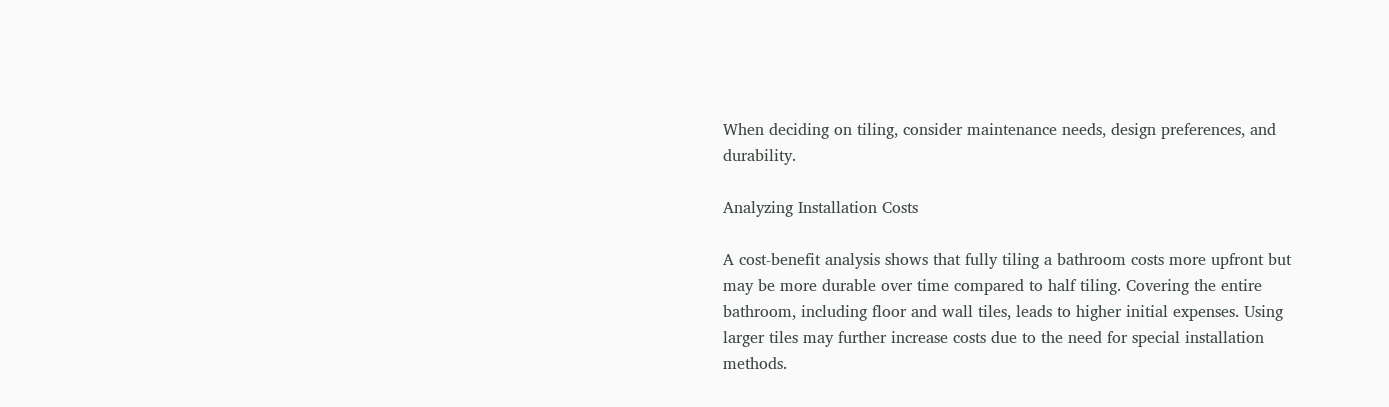When deciding on tiling, consider maintenance needs, design preferences, and durability.

Analyzing Installation Costs

A cost-benefit analysis shows that fully tiling a bathroom costs more upfront but may be more durable over time compared to half tiling. Covering the entire bathroom, including floor and wall tiles, leads to higher initial expenses. Using larger tiles may further increase costs due to the need for special installation methods.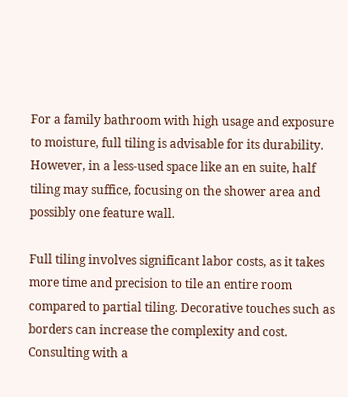For a family bathroom with high usage and exposure to moisture, full tiling is advisable for its durability. However, in a less-used space like an en suite, half tiling may suffice, focusing on the shower area and possibly one feature wall.

Full tiling involves significant labor costs, as it takes more time and precision to tile an entire room compared to partial tiling. Decorative touches such as borders can increase the complexity and cost. Consulting with a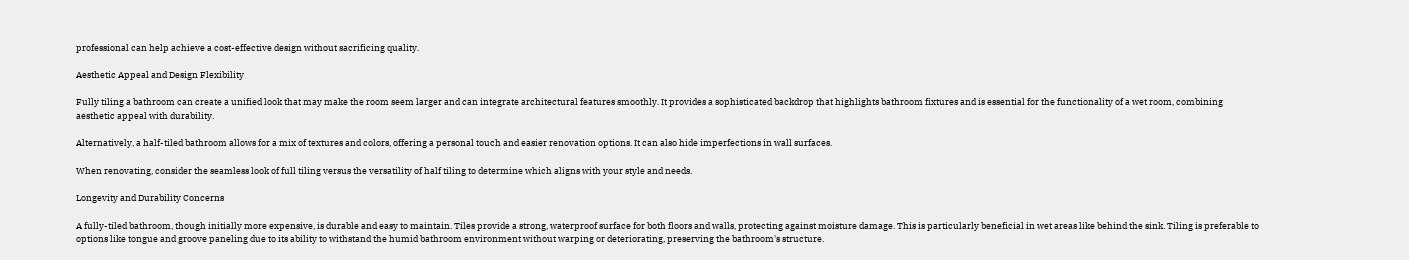professional can help achieve a cost-effective design without sacrificing quality.

Aesthetic Appeal and Design Flexibility

Fully tiling a bathroom can create a unified look that may make the room seem larger and can integrate architectural features smoothly. It provides a sophisticated backdrop that highlights bathroom fixtures and is essential for the functionality of a wet room, combining aesthetic appeal with durability.

Alternatively, a half-tiled bathroom allows for a mix of textures and colors, offering a personal touch and easier renovation options. It can also hide imperfections in wall surfaces.

When renovating, consider the seamless look of full tiling versus the versatility of half tiling to determine which aligns with your style and needs.

Longevity and Durability Concerns

A fully-tiled bathroom, though initially more expensive, is durable and easy to maintain. Tiles provide a strong, waterproof surface for both floors and walls, protecting against moisture damage. This is particularly beneficial in wet areas like behind the sink. Tiling is preferable to options like tongue and groove paneling due to its ability to withstand the humid bathroom environment without warping or deteriorating, preserving the bathroom's structure.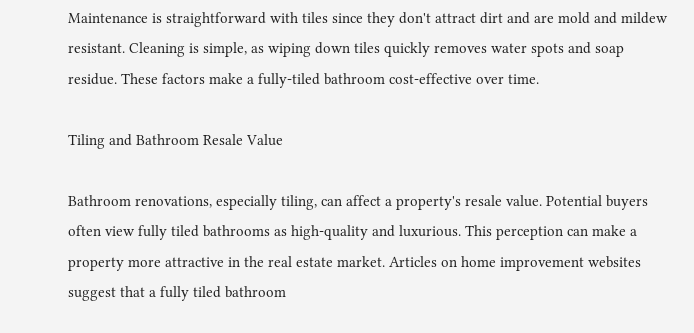Maintenance is straightforward with tiles since they don't attract dirt and are mold and mildew resistant. Cleaning is simple, as wiping down tiles quickly removes water spots and soap residue. These factors make a fully-tiled bathroom cost-effective over time.

Tiling and Bathroom Resale Value

Bathroom renovations, especially tiling, can affect a property's resale value. Potential buyers often view fully tiled bathrooms as high-quality and luxurious. This perception can make a property more attractive in the real estate market. Articles on home improvement websites suggest that a fully tiled bathroom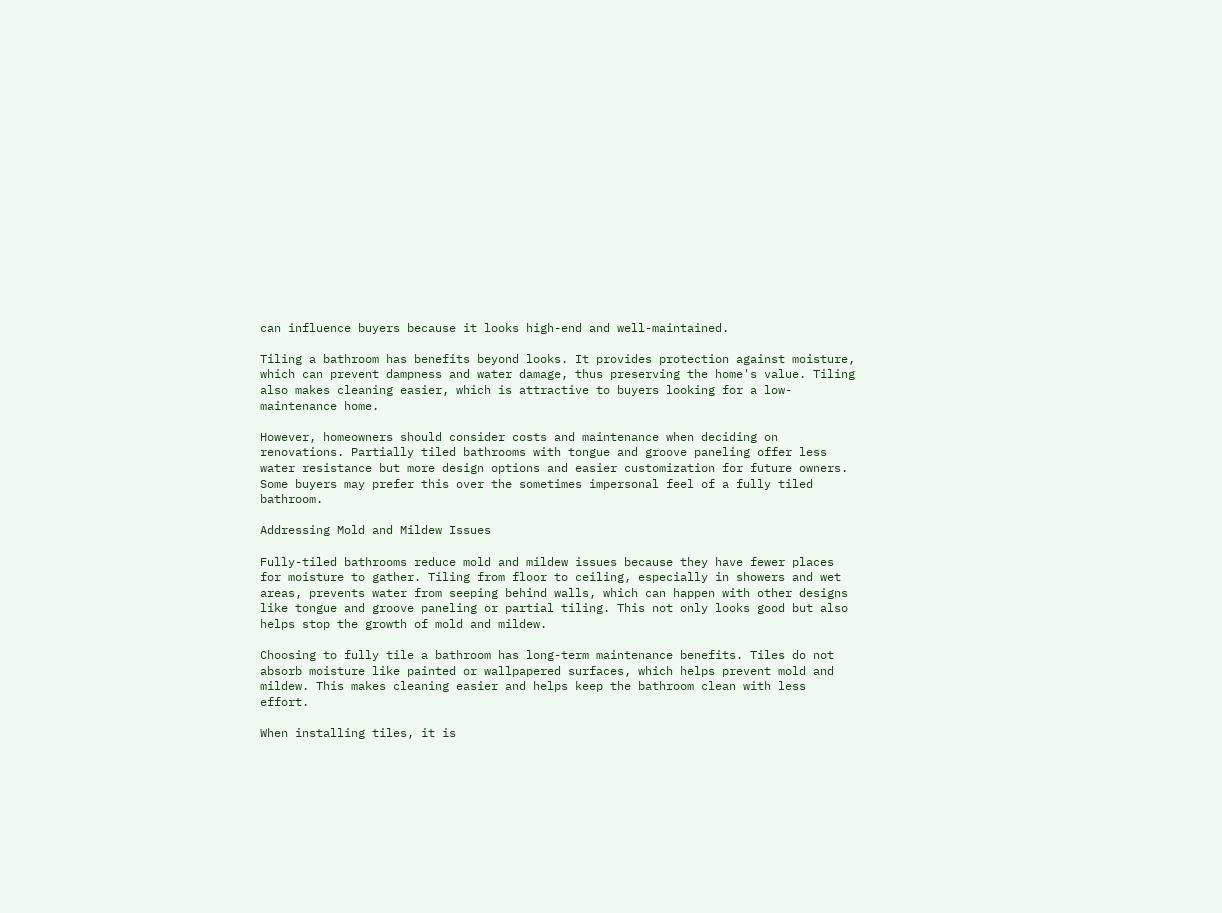can influence buyers because it looks high-end and well-maintained.

Tiling a bathroom has benefits beyond looks. It provides protection against moisture, which can prevent dampness and water damage, thus preserving the home's value. Tiling also makes cleaning easier, which is attractive to buyers looking for a low-maintenance home.

However, homeowners should consider costs and maintenance when deciding on renovations. Partially tiled bathrooms with tongue and groove paneling offer less water resistance but more design options and easier customization for future owners. Some buyers may prefer this over the sometimes impersonal feel of a fully tiled bathroom.

Addressing Mold and Mildew Issues

Fully-tiled bathrooms reduce mold and mildew issues because they have fewer places for moisture to gather. Tiling from floor to ceiling, especially in showers and wet areas, prevents water from seeping behind walls, which can happen with other designs like tongue and groove paneling or partial tiling. This not only looks good but also helps stop the growth of mold and mildew.

Choosing to fully tile a bathroom has long-term maintenance benefits. Tiles do not absorb moisture like painted or wallpapered surfaces, which helps prevent mold and mildew. This makes cleaning easier and helps keep the bathroom clean with less effort.

When installing tiles, it is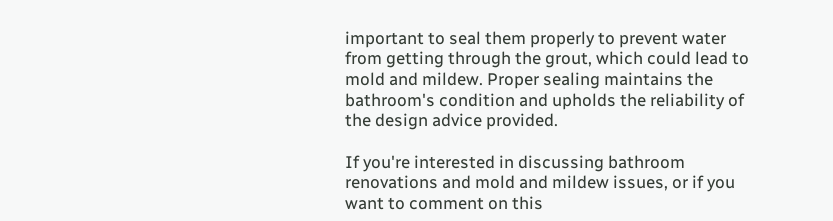important to seal them properly to prevent water from getting through the grout, which could lead to mold and mildew. Proper sealing maintains the bathroom's condition and upholds the reliability of the design advice provided.

If you're interested in discussing bathroom renovations and mold and mildew issues, or if you want to comment on this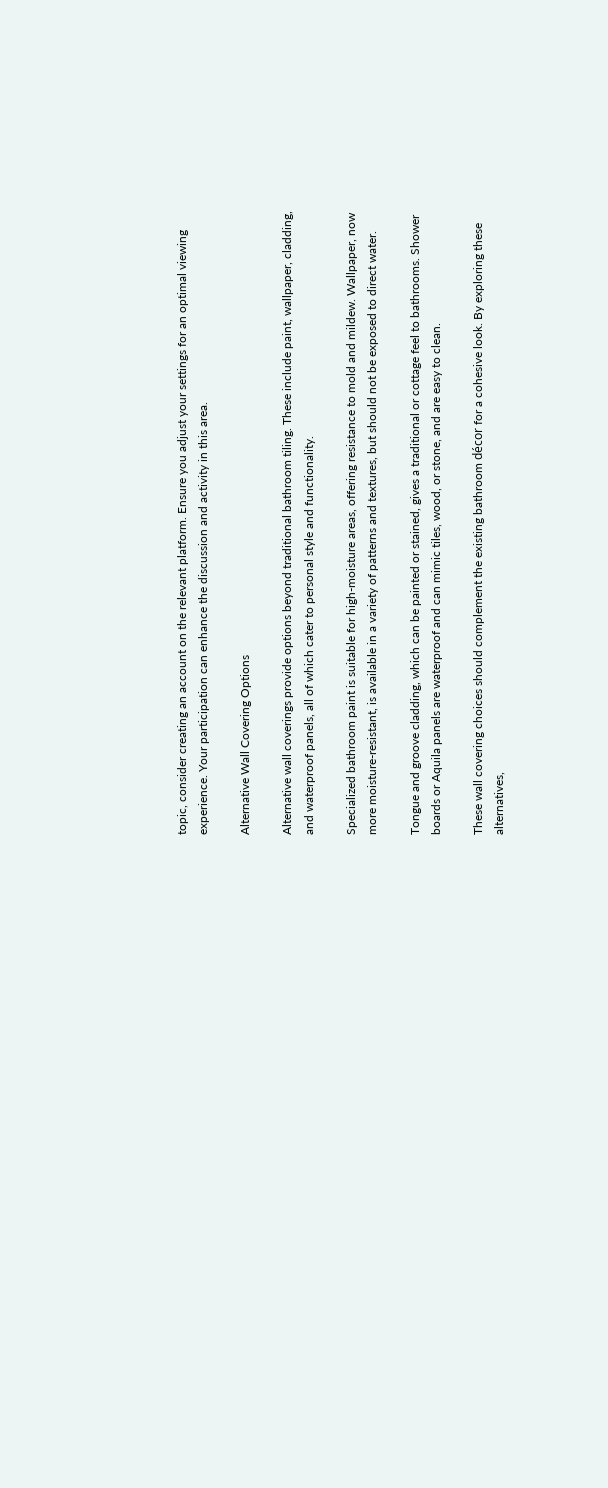topic, consider creating an account on the relevant platform. Ensure you adjust your settings for an optimal viewing experience. Your participation can enhance the discussion and activity in this area.

Alternative Wall Covering Options

Alternative wall coverings provide options beyond traditional bathroom tiling. These include paint, wallpaper, cladding, and waterproof panels, all of which cater to personal style and functionality.

Specialized bathroom paint is suitable for high-moisture areas, offering resistance to mold and mildew. Wallpaper, now more moisture-resistant, is available in a variety of patterns and textures, but should not be exposed to direct water.

Tongue and groove cladding, which can be painted or stained, gives a traditional or cottage feel to bathrooms. Shower boards or Aquila panels are waterproof and can mimic tiles, wood, or stone, and are easy to clean.

These wall covering choices should complement the existing bathroom décor for a cohesive look. By exploring these alternatives,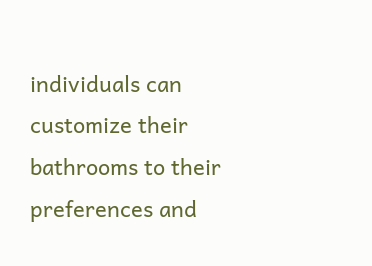individuals can customize their bathrooms to their preferences and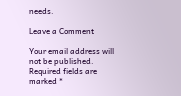needs.

Leave a Comment

Your email address will not be published. Required fields are marked *